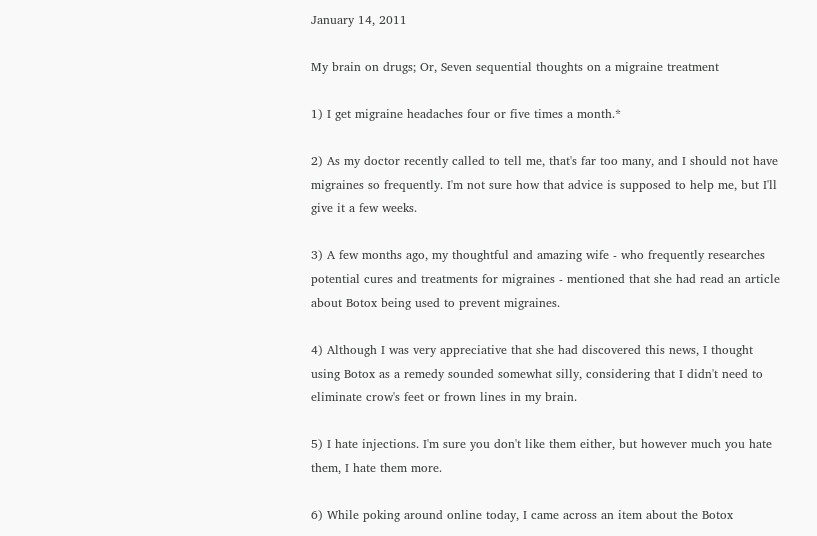January 14, 2011

My brain on drugs; Or, Seven sequential thoughts on a migraine treatment

1) I get migraine headaches four or five times a month.*

2) As my doctor recently called to tell me, that's far too many, and I should not have migraines so frequently. I'm not sure how that advice is supposed to help me, but I'll give it a few weeks.

3) A few months ago, my thoughtful and amazing wife - who frequently researches potential cures and treatments for migraines - mentioned that she had read an article about Botox being used to prevent migraines.

4) Although I was very appreciative that she had discovered this news, I thought using Botox as a remedy sounded somewhat silly, considering that I didn't need to eliminate crow's feet or frown lines in my brain.

5) I hate injections. I'm sure you don't like them either, but however much you hate them, I hate them more.

6) While poking around online today, I came across an item about the Botox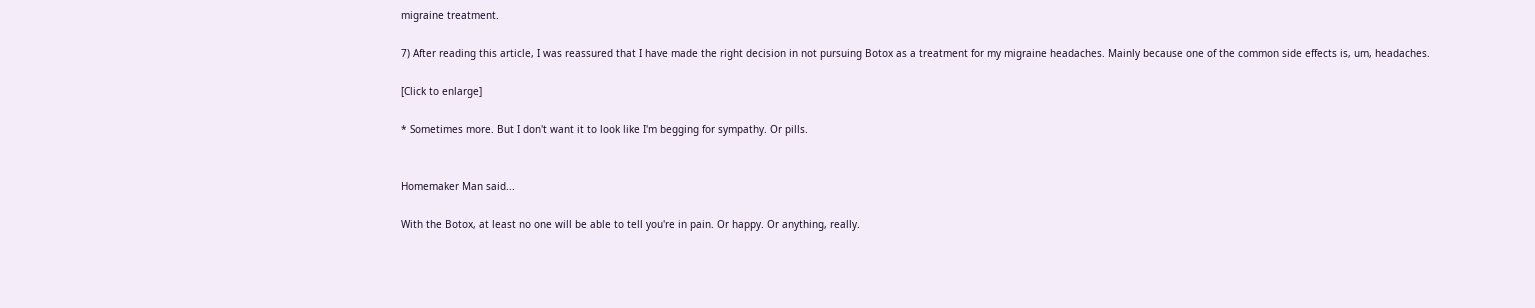migraine treatment.

7) After reading this article, I was reassured that I have made the right decision in not pursuing Botox as a treatment for my migraine headaches. Mainly because one of the common side effects is, um, headaches.

[Click to enlarge]

* Sometimes more. But I don't want it to look like I'm begging for sympathy. Or pills.


Homemaker Man said...

With the Botox, at least no one will be able to tell you're in pain. Or happy. Or anything, really.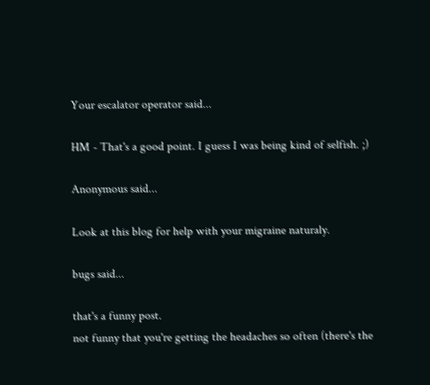Your escalator operator said...

HM - That's a good point. I guess I was being kind of selfish. ;)

Anonymous said...

Look at this blog for help with your migraine naturaly.

bugs said...

that's a funny post.
not funny that you're getting the headaches so often (there's the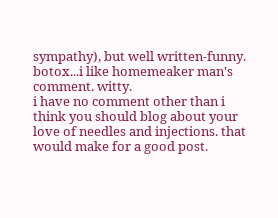sympathy), but well written-funny.
botox...i like homemeaker man's comment. witty.
i have no comment other than i think you should blog about your love of needles and injections. that would make for a good post.